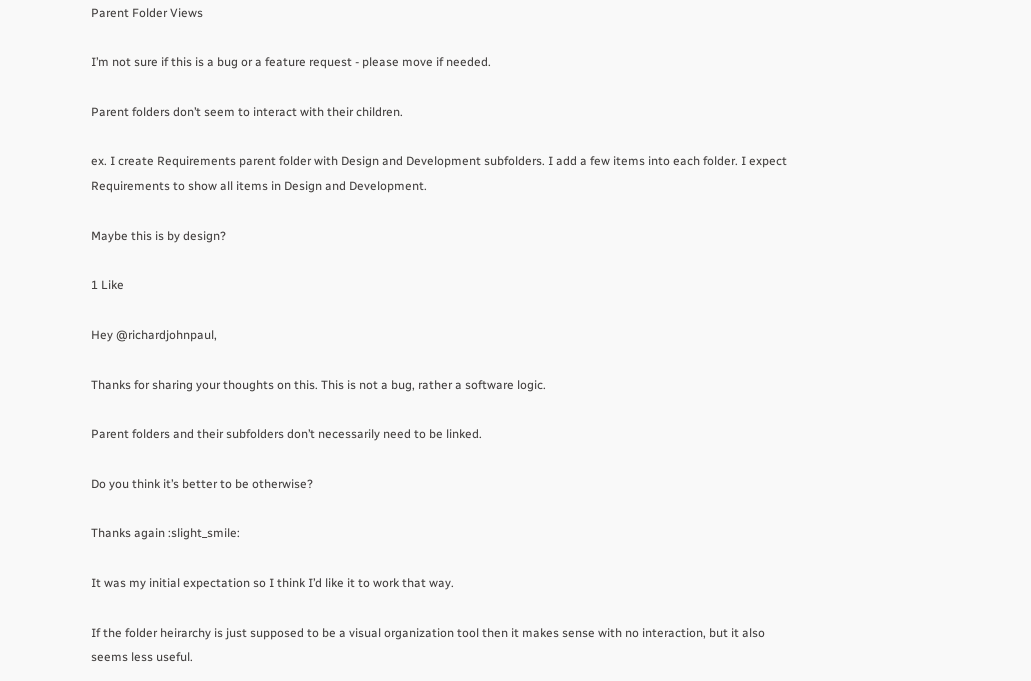Parent Folder Views

I’m not sure if this is a bug or a feature request - please move if needed.

Parent folders don’t seem to interact with their children.

ex. I create Requirements parent folder with Design and Development subfolders. I add a few items into each folder. I expect Requirements to show all items in Design and Development.

Maybe this is by design?

1 Like

Hey @richardjohnpaul,

Thanks for sharing your thoughts on this. This is not a bug, rather a software logic.

Parent folders and their subfolders don’t necessarily need to be linked.

Do you think it’s better to be otherwise?

Thanks again :slight_smile:

It was my initial expectation so I think I’d like it to work that way.

If the folder heirarchy is just supposed to be a visual organization tool then it makes sense with no interaction, but it also seems less useful.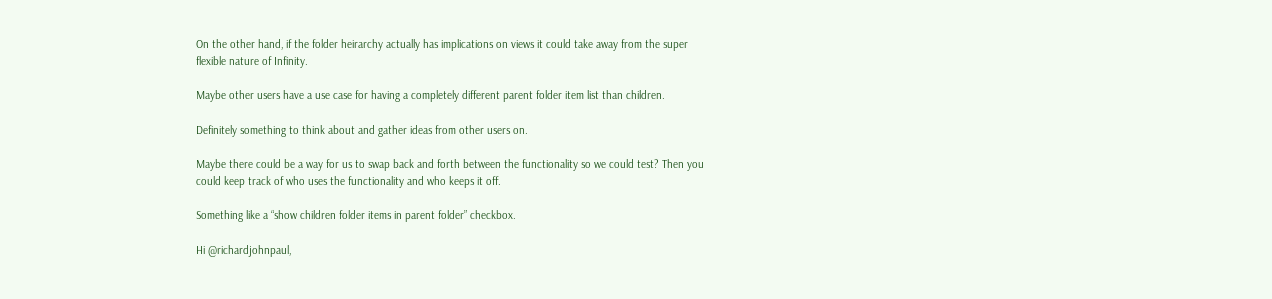On the other hand, if the folder heirarchy actually has implications on views it could take away from the super flexible nature of Infinity.

Maybe other users have a use case for having a completely different parent folder item list than children.

Definitely something to think about and gather ideas from other users on.

Maybe there could be a way for us to swap back and forth between the functionality so we could test? Then you could keep track of who uses the functionality and who keeps it off.

Something like a “show children folder items in parent folder” checkbox.

Hi @richardjohnpaul,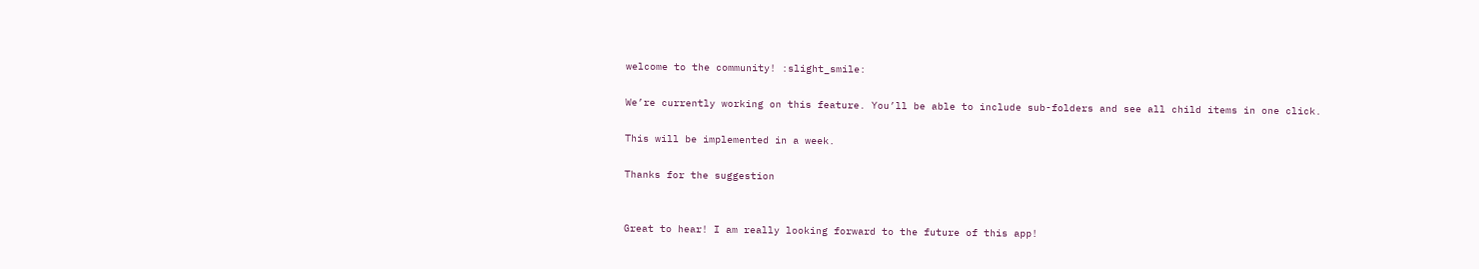welcome to the community! :slight_smile:

We’re currently working on this feature. You’ll be able to include sub-folders and see all child items in one click.

This will be implemented in a week.

Thanks for the suggestion


Great to hear! I am really looking forward to the future of this app!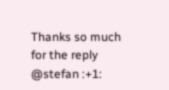Thanks so much for the reply @stefan :+1: